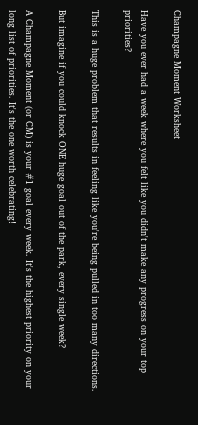Champagne Moment Worksheet

Have you ever had a week where you felt like you didn't make any progress on your top priorities?

This is a huge problem that results in feeling like you're being pulled in too many directions.

But imagine if you could knock ONE huge goal out of the park, every single week?

A Champagne Moment (or CM) is your #1 goal every week. It's the highest priority on your long list of priorities. It's the one worth celebrating!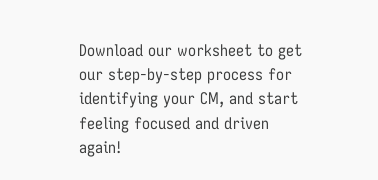Download our worksheet to get our step-by-step process for identifying your CM, and start feeling focused and driven again!